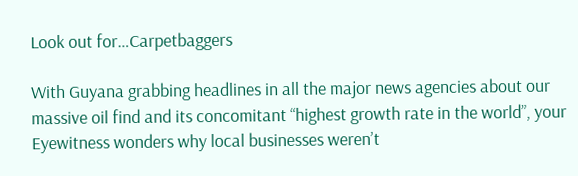Look out for…Carpetbaggers

With Guyana grabbing headlines in all the major news agencies about our massive oil find and its concomitant “highest growth rate in the world”, your Eyewitness wonders why local businesses weren’t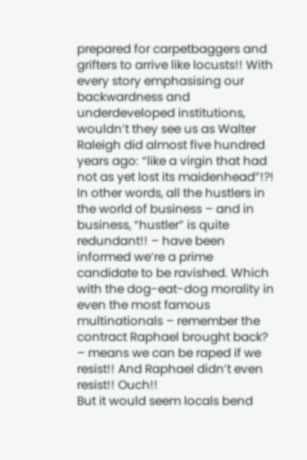prepared for carpetbaggers and grifters to arrive like locusts!! With every story emphasising our backwardness and underdeveloped institutions, wouldn’t they see us as Walter Raleigh did almost five hundred years ago: “like a virgin that had not as yet lost its maidenhead”!?!
In other words, all the hustlers in the world of business – and in business, “hustler” is quite redundant!! – have been informed we’re a prime candidate to be ravished. Which with the dog-eat-dog morality in even the most famous multinationals – remember the contract Raphael brought back? – means we can be raped if we resist!! And Raphael didn’t even resist!! Ouch!!
But it would seem locals bend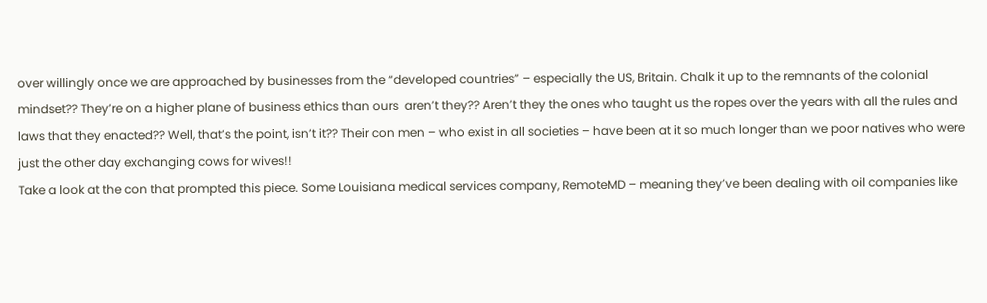over willingly once we are approached by businesses from the “developed countries” – especially the US, Britain. Chalk it up to the remnants of the colonial mindset?? They’re on a higher plane of business ethics than ours  aren’t they?? Aren’t they the ones who taught us the ropes over the years with all the rules and laws that they enacted?? Well, that’s the point, isn’t it?? Their con men – who exist in all societies – have been at it so much longer than we poor natives who were just the other day exchanging cows for wives!!
Take a look at the con that prompted this piece. Some Louisiana medical services company, RemoteMD – meaning they’ve been dealing with oil companies like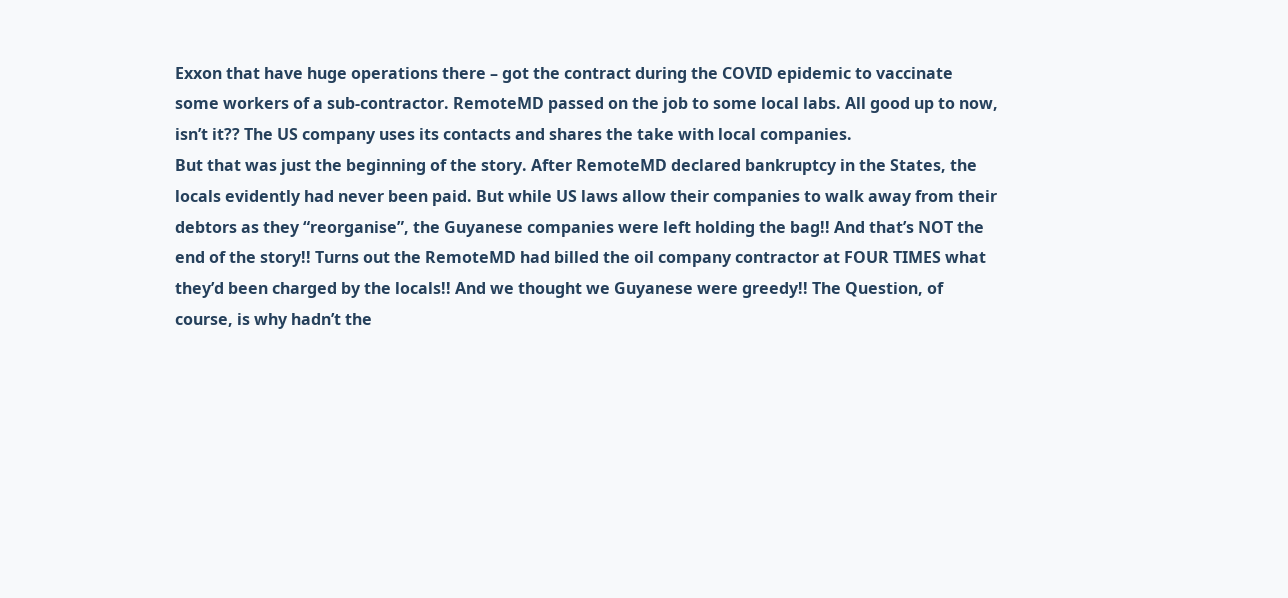Exxon that have huge operations there – got the contract during the COVID epidemic to vaccinate some workers of a sub-contractor. RemoteMD passed on the job to some local labs. All good up to now, isn’t it?? The US company uses its contacts and shares the take with local companies.
But that was just the beginning of the story. After RemoteMD declared bankruptcy in the States, the locals evidently had never been paid. But while US laws allow their companies to walk away from their debtors as they “reorganise”, the Guyanese companies were left holding the bag!! And that’s NOT the end of the story!! Turns out the RemoteMD had billed the oil company contractor at FOUR TIMES what they’d been charged by the locals!! And we thought we Guyanese were greedy!! The Question, of course, is why hadn’t the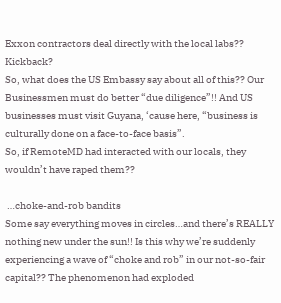Exxon contractors deal directly with the local labs?? Kickback?
So, what does the US Embassy say about all of this?? Our Businessmen must do better “due diligence”!! And US businesses must visit Guyana, ‘cause here, “business is culturally done on a face-to-face basis”.
So, if RemoteMD had interacted with our locals, they wouldn’t have raped them??

 …choke-and-rob bandits
Some say everything moves in circles…and there’s REALLY nothing new under the sun!! Is this why we’re suddenly experiencing a wave of “choke and rob” in our not-so-fair capital?? The phenomenon had exploded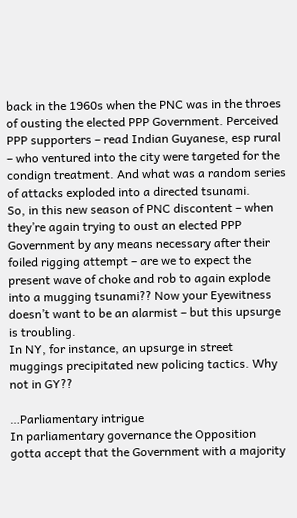back in the 1960s when the PNC was in the throes of ousting the elected PPP Government. Perceived PPP supporters – read Indian Guyanese, esp rural – who ventured into the city were targeted for the condign treatment. And what was a random series of attacks exploded into a directed tsunami.
So, in this new season of PNC discontent – when they’re again trying to oust an elected PPP Government by any means necessary after their foiled rigging attempt – are we to expect the present wave of choke and rob to again explode into a mugging tsunami?? Now your Eyewitness doesn’t want to be an alarmist – but this upsurge is troubling.
In NY, for instance, an upsurge in street muggings precipitated new policing tactics. Why not in GY??

…Parliamentary intrigue
In parliamentary governance the Opposition gotta accept that the Government with a majority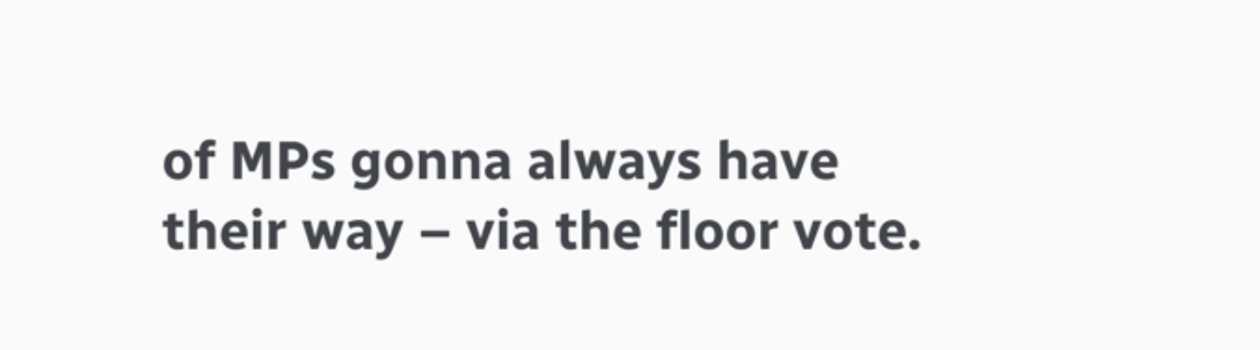of MPs gonna always have their way – via the floor vote.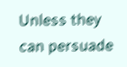Unless they can persuade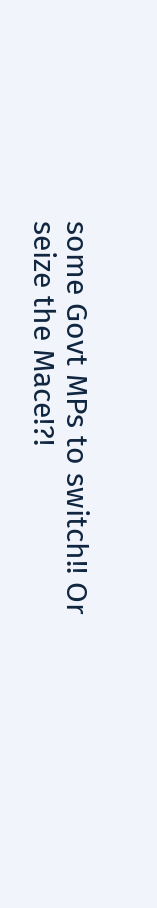some Govt MPs to switch!! Or seize the Mace!?!